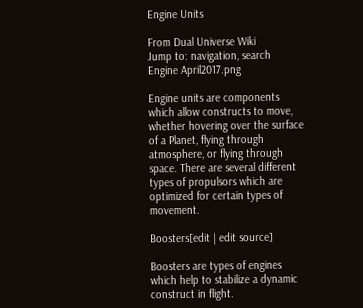Engine Units

From Dual Universe Wiki
Jump to: navigation, search
Engine April2017.png

Engine units are components which allow constructs to move, whether hovering over the surface of a Planet, flying through atmosphere, or flying through space. There are several different types of propulsors which are optimized for certain types of movement.

Boosters[edit | edit source]

Boosters are types of engines which help to stabilize a dynamic construct in flight.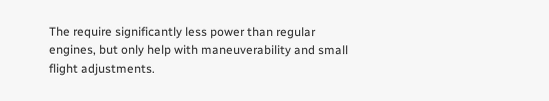The require significantly less power than regular engines, but only help with maneuverability and small flight adjustments.